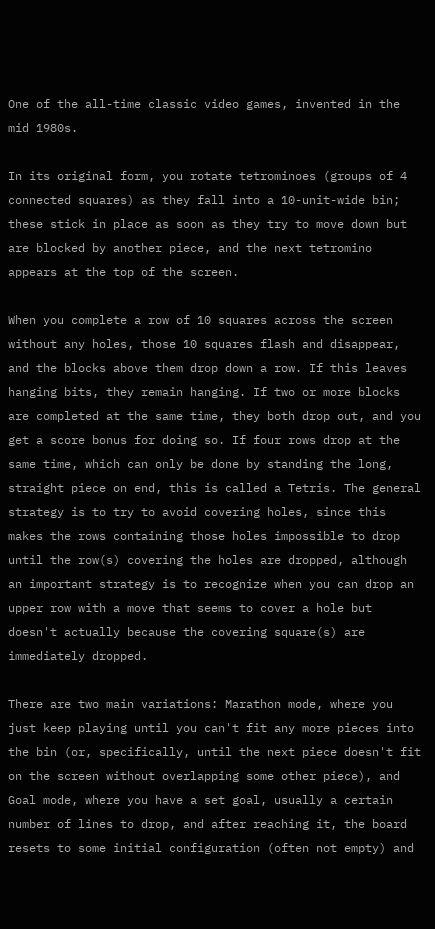One of the all-time classic video games, invented in the mid 1980s.

In its original form, you rotate tetrominoes (groups of 4 connected squares) as they fall into a 10-unit-wide bin; these stick in place as soon as they try to move down but are blocked by another piece, and the next tetromino appears at the top of the screen.

When you complete a row of 10 squares across the screen without any holes, those 10 squares flash and disappear, and the blocks above them drop down a row. If this leaves hanging bits, they remain hanging. If two or more blocks are completed at the same time, they both drop out, and you get a score bonus for doing so. If four rows drop at the same time, which can only be done by standing the long, straight piece on end, this is called a Tetris. The general strategy is to try to avoid covering holes, since this makes the rows containing those holes impossible to drop until the row(s) covering the holes are dropped, although an important strategy is to recognize when you can drop an upper row with a move that seems to cover a hole but doesn't actually because the covering square(s) are immediately dropped.

There are two main variations: Marathon mode, where you just keep playing until you can't fit any more pieces into the bin (or, specifically, until the next piece doesn't fit on the screen without overlapping some other piece), and Goal mode, where you have a set goal, usually a certain number of lines to drop, and after reaching it, the board resets to some initial configuration (often not empty) and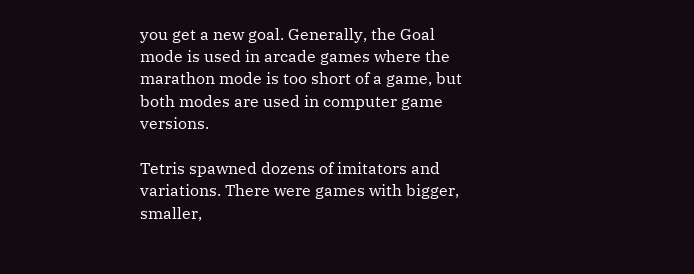you get a new goal. Generally, the Goal mode is used in arcade games where the marathon mode is too short of a game, but both modes are used in computer game versions.

Tetris spawned dozens of imitators and variations. There were games with bigger, smaller,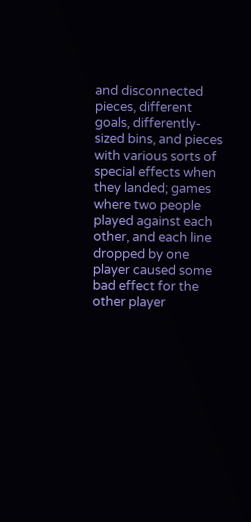and disconnected pieces, different goals, differently-sized bins, and pieces with various sorts of special effects when they landed; games where two people played against each other, and each line dropped by one player caused some bad effect for the other player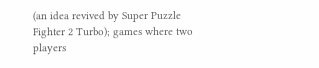(an idea revived by Super Puzzle Fighter 2 Turbo); games where two players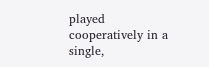played cooperatively in a single,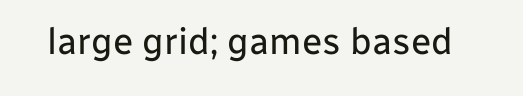large grid; games based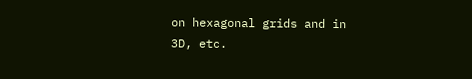on hexagonal grids and in 3D, etc.